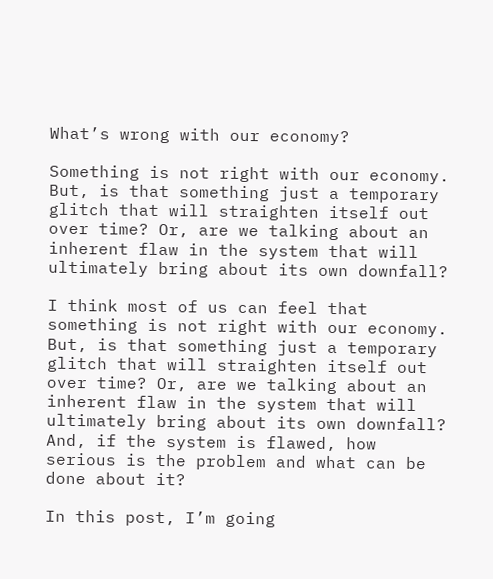What’s wrong with our economy?

Something is not right with our economy. But, is that something just a temporary glitch that will straighten itself out over time? Or, are we talking about an inherent flaw in the system that will ultimately bring about its own downfall?

I think most of us can feel that something is not right with our economy. But, is that something just a temporary glitch that will straighten itself out over time? Or, are we talking about an inherent flaw in the system that will ultimately bring about its own downfall? And, if the system is flawed, how serious is the problem and what can be done about it?

In this post, I’m going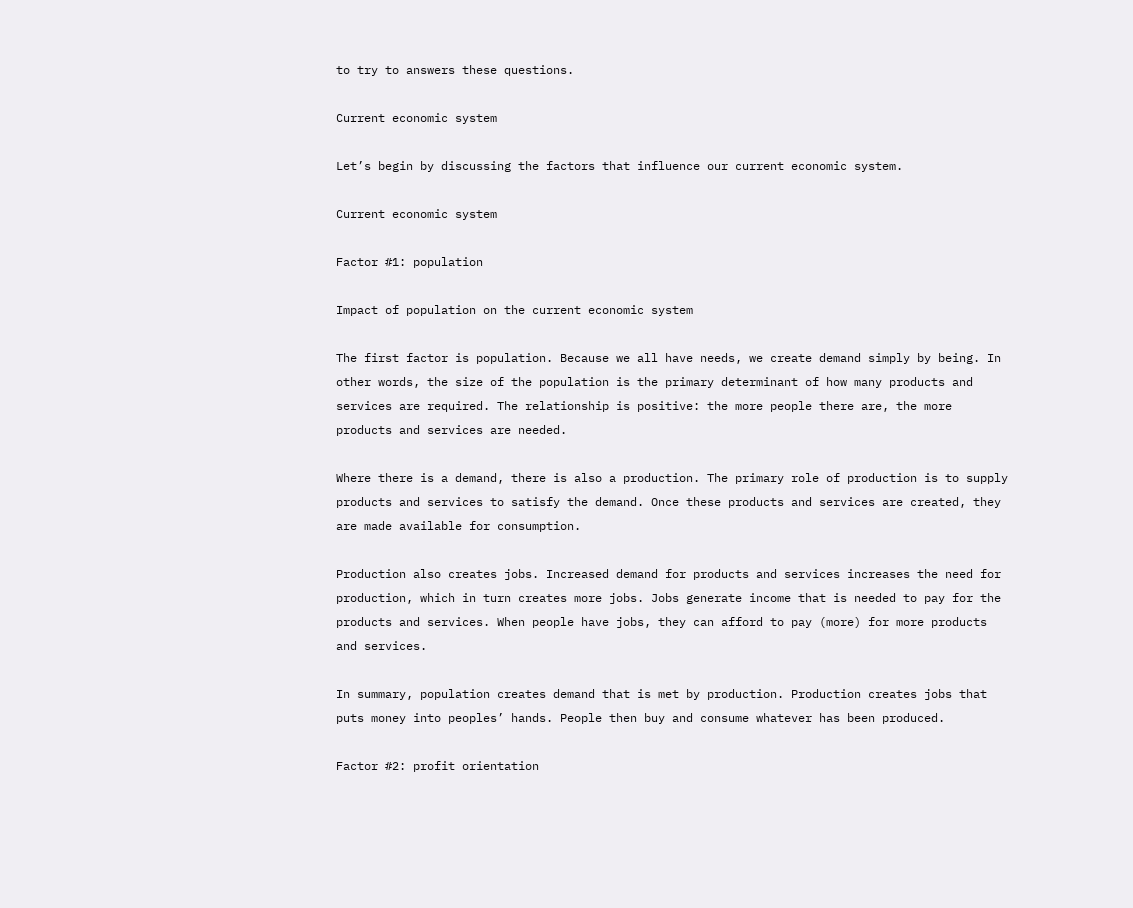to try to answers these questions.

Current economic system

Let’s begin by discussing the factors that influence our current economic system.

Current economic system

Factor #1: population

Impact of population on the current economic system

The first factor is population. Because we all have needs, we create demand simply by being. In other words, the size of the population is the primary determinant of how many products and services are required. The relationship is positive: the more people there are, the more products and services are needed.

Where there is a demand, there is also a production. The primary role of production is to supply products and services to satisfy the demand. Once these products and services are created, they are made available for consumption.

Production also creates jobs. Increased demand for products and services increases the need for production, which in turn creates more jobs. Jobs generate income that is needed to pay for the products and services. When people have jobs, they can afford to pay (more) for more products and services.

In summary, population creates demand that is met by production. Production creates jobs that puts money into peoples’ hands. People then buy and consume whatever has been produced.

Factor #2: profit orientation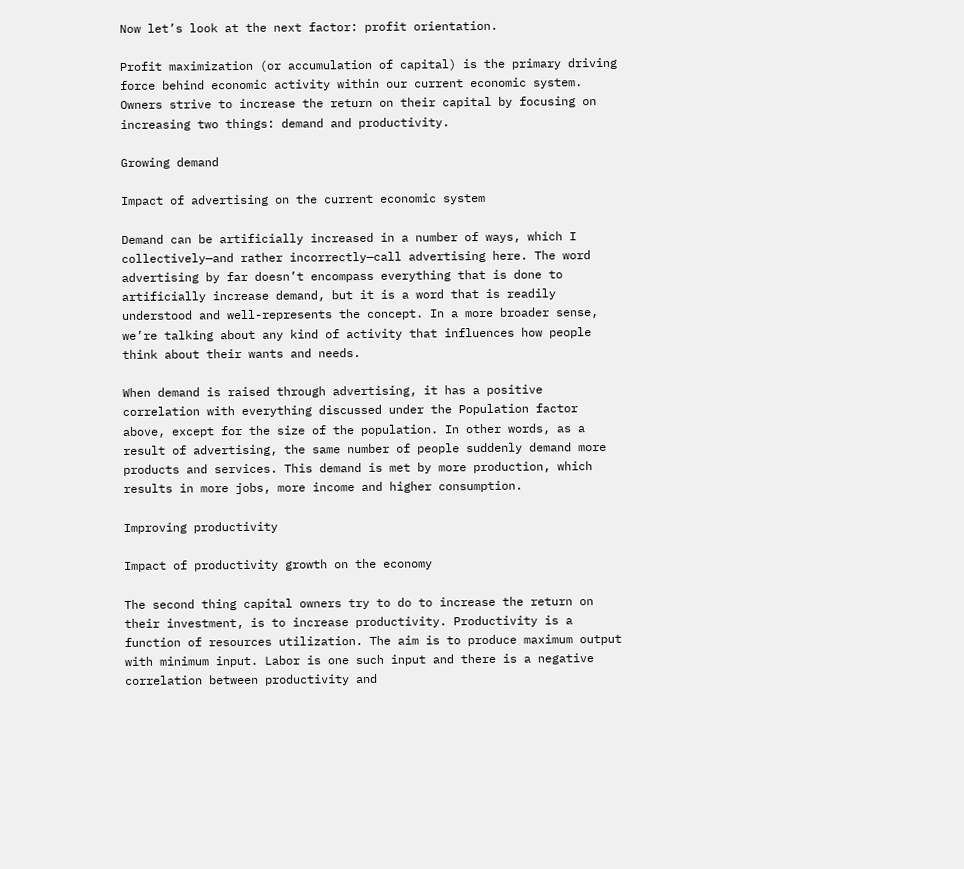Now let’s look at the next factor: profit orientation.

Profit maximization (or accumulation of capital) is the primary driving force behind economic activity within our current economic system. Owners strive to increase the return on their capital by focusing on increasing two things: demand and productivity.

Growing demand

Impact of advertising on the current economic system

Demand can be artificially increased in a number of ways, which I collectively—and rather incorrectly—call advertising here. The word advertising by far doesn’t encompass everything that is done to artificially increase demand, but it is a word that is readily understood and well-represents the concept. In a more broader sense, we’re talking about any kind of activity that influences how people think about their wants and needs.

When demand is raised through advertising, it has a positive correlation with everything discussed under the Population factor above, except for the size of the population. In other words, as a result of advertising, the same number of people suddenly demand more products and services. This demand is met by more production, which results in more jobs, more income and higher consumption.

Improving productivity

Impact of productivity growth on the economy

The second thing capital owners try to do to increase the return on their investment, is to increase productivity. Productivity is a function of resources utilization. The aim is to produce maximum output with minimum input. Labor is one such input and there is a negative correlation between productivity and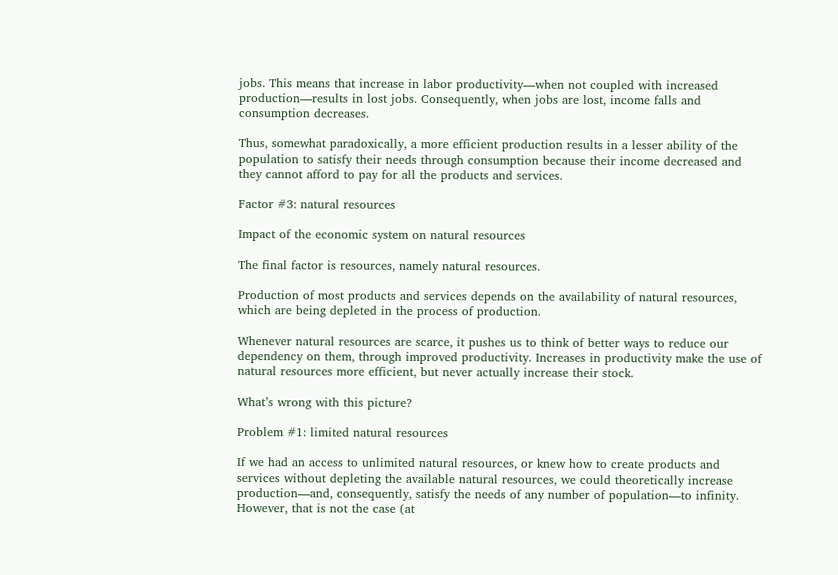jobs. This means that increase in labor productivity—when not coupled with increased production—results in lost jobs. Consequently, when jobs are lost, income falls and consumption decreases.

Thus, somewhat paradoxically, a more efficient production results in a lesser ability of the population to satisfy their needs through consumption because their income decreased and they cannot afford to pay for all the products and services.

Factor #3: natural resources

Impact of the economic system on natural resources

The final factor is resources, namely natural resources.

Production of most products and services depends on the availability of natural resources, which are being depleted in the process of production.

Whenever natural resources are scarce, it pushes us to think of better ways to reduce our dependency on them, through improved productivity. Increases in productivity make the use of natural resources more efficient, but never actually increase their stock.

What’s wrong with this picture?

Problem #1: limited natural resources

If we had an access to unlimited natural resources, or knew how to create products and services without depleting the available natural resources, we could theoretically increase production—and, consequently, satisfy the needs of any number of population—to infinity. However, that is not the case (at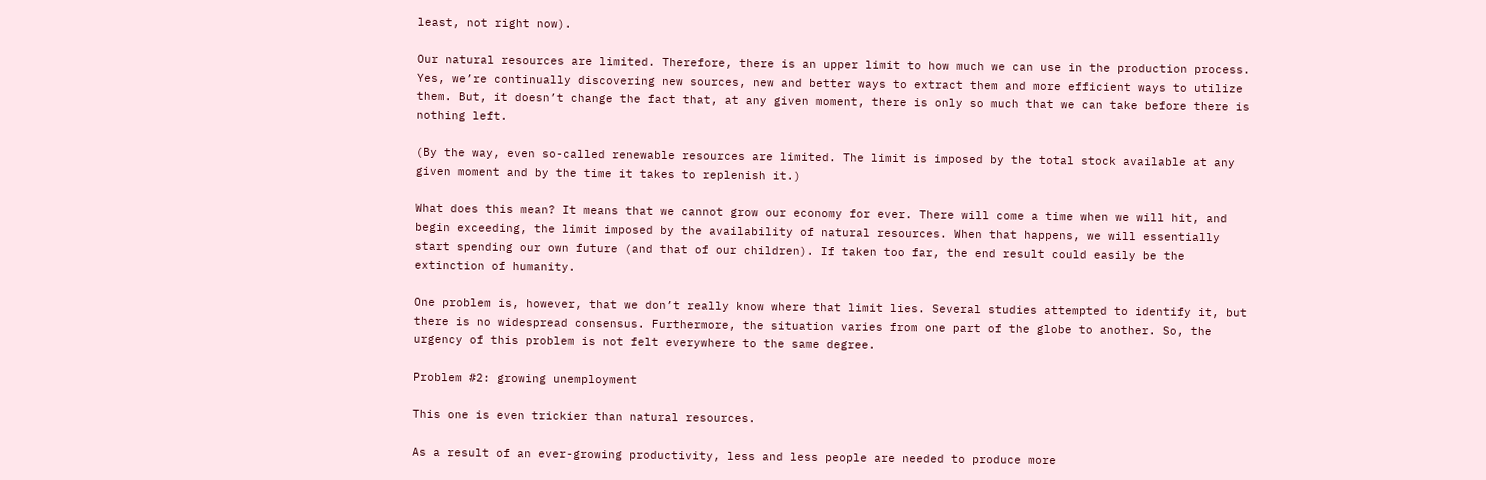least, not right now).

Our natural resources are limited. Therefore, there is an upper limit to how much we can use in the production process. Yes, we’re continually discovering new sources, new and better ways to extract them and more efficient ways to utilize them. But, it doesn’t change the fact that, at any given moment, there is only so much that we can take before there is nothing left.

(By the way, even so-called renewable resources are limited. The limit is imposed by the total stock available at any given moment and by the time it takes to replenish it.)

What does this mean? It means that we cannot grow our economy for ever. There will come a time when we will hit, and begin exceeding, the limit imposed by the availability of natural resources. When that happens, we will essentially start spending our own future (and that of our children). If taken too far, the end result could easily be the extinction of humanity.

One problem is, however, that we don’t really know where that limit lies. Several studies attempted to identify it, but there is no widespread consensus. Furthermore, the situation varies from one part of the globe to another. So, the urgency of this problem is not felt everywhere to the same degree.

Problem #2: growing unemployment

This one is even trickier than natural resources.

As a result of an ever-growing productivity, less and less people are needed to produce more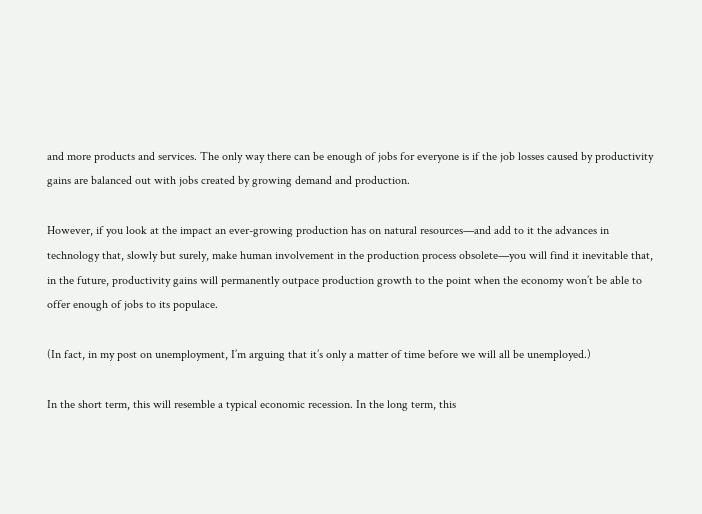and more products and services. The only way there can be enough of jobs for everyone is if the job losses caused by productivity gains are balanced out with jobs created by growing demand and production.

However, if you look at the impact an ever-growing production has on natural resources—and add to it the advances in technology that, slowly but surely, make human involvement in the production process obsolete—you will find it inevitable that, in the future, productivity gains will permanently outpace production growth to the point when the economy won’t be able to offer enough of jobs to its populace.

(In fact, in my post on unemployment, I’m arguing that it’s only a matter of time before we will all be unemployed.)

In the short term, this will resemble a typical economic recession. In the long term, this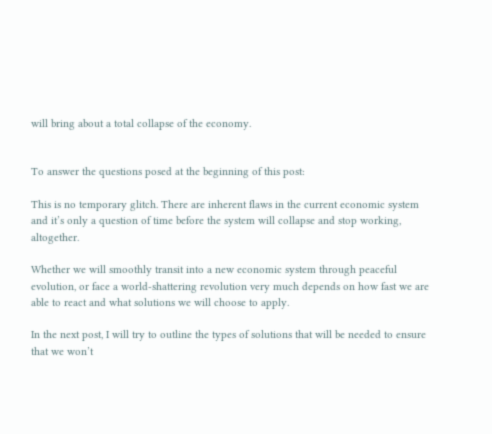will bring about a total collapse of the economy.


To answer the questions posed at the beginning of this post:

This is no temporary glitch. There are inherent flaws in the current economic system and it’s only a question of time before the system will collapse and stop working, altogether.

Whether we will smoothly transit into a new economic system through peaceful evolution, or face a world-shattering revolution very much depends on how fast we are able to react and what solutions we will choose to apply.

In the next post, I will try to outline the types of solutions that will be needed to ensure that we won’t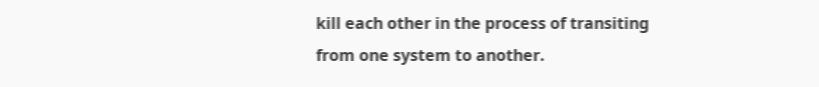kill each other in the process of transiting from one system to another.